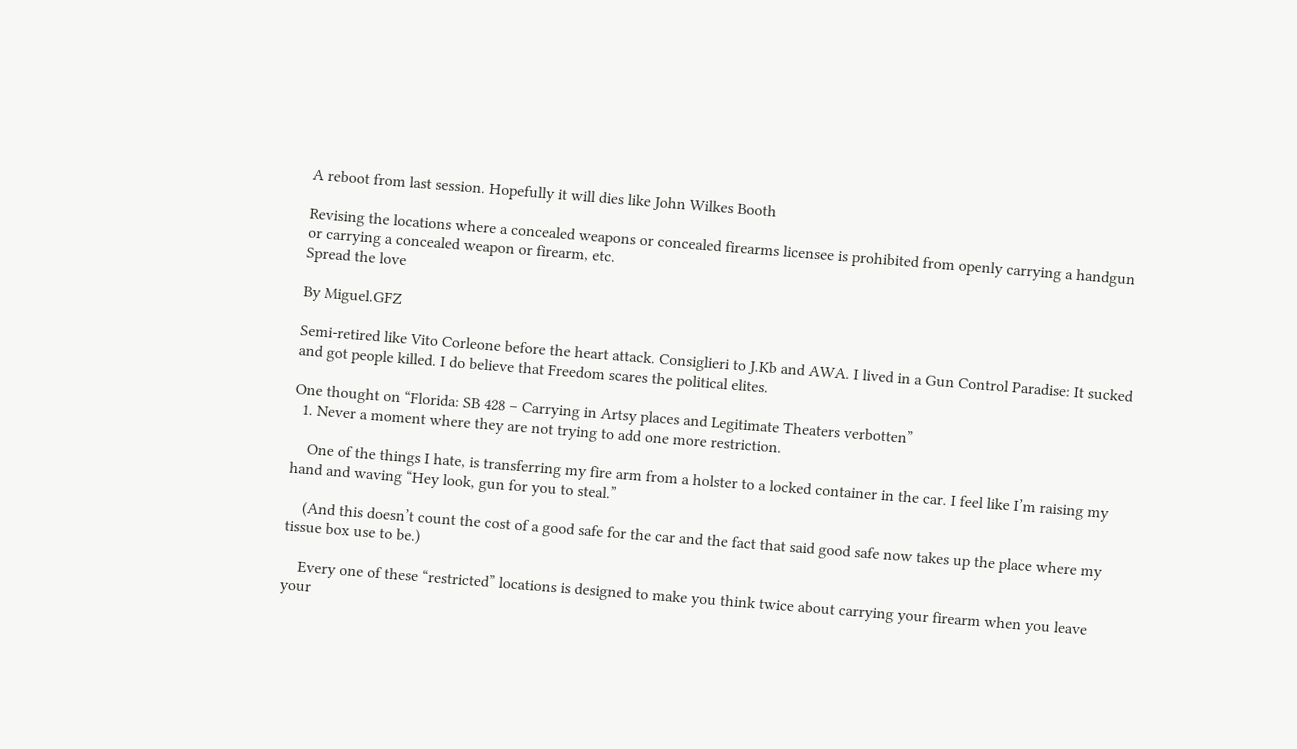A reboot from last session. Hopefully it will dies like John Wilkes Booth

Revising the locations where a concealed weapons or concealed firearms licensee is prohibited from openly carrying a handgun or carrying a concealed weapon or firearm, etc.
Spread the love

By Miguel.GFZ

Semi-retired like Vito Corleone before the heart attack. Consiglieri to J.Kb and AWA. I lived in a Gun Control Paradise: It sucked and got people killed. I do believe that Freedom scares the political elites.

One thought on “Florida: SB 428 – Carrying in Artsy places and Legitimate Theaters verbotten”
  1. Never a moment where they are not trying to add one more restriction.

    One of the things I hate, is transferring my fire arm from a holster to a locked container in the car. I feel like I’m raising my hand and waving “Hey look, gun for you to steal.”

    (And this doesn’t count the cost of a good safe for the car and the fact that said good safe now takes up the place where my tissue box use to be.)

    Every one of these “restricted” locations is designed to make you think twice about carrying your firearm when you leave your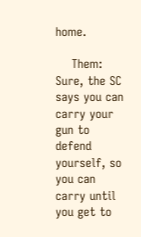home.

    Them: Sure, the SC says you can carry your gun to defend yourself, so you can carry until you get to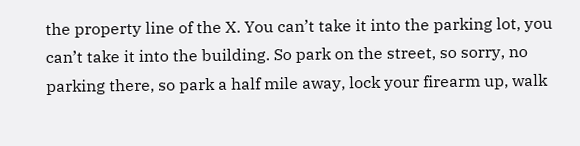the property line of the X. You can’t take it into the parking lot, you can’t take it into the building. So park on the street, so sorry, no parking there, so park a half mile away, lock your firearm up, walk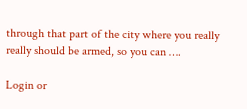through that part of the city where you really really should be armed, so you can ….

Login or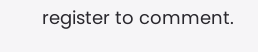register to comment.